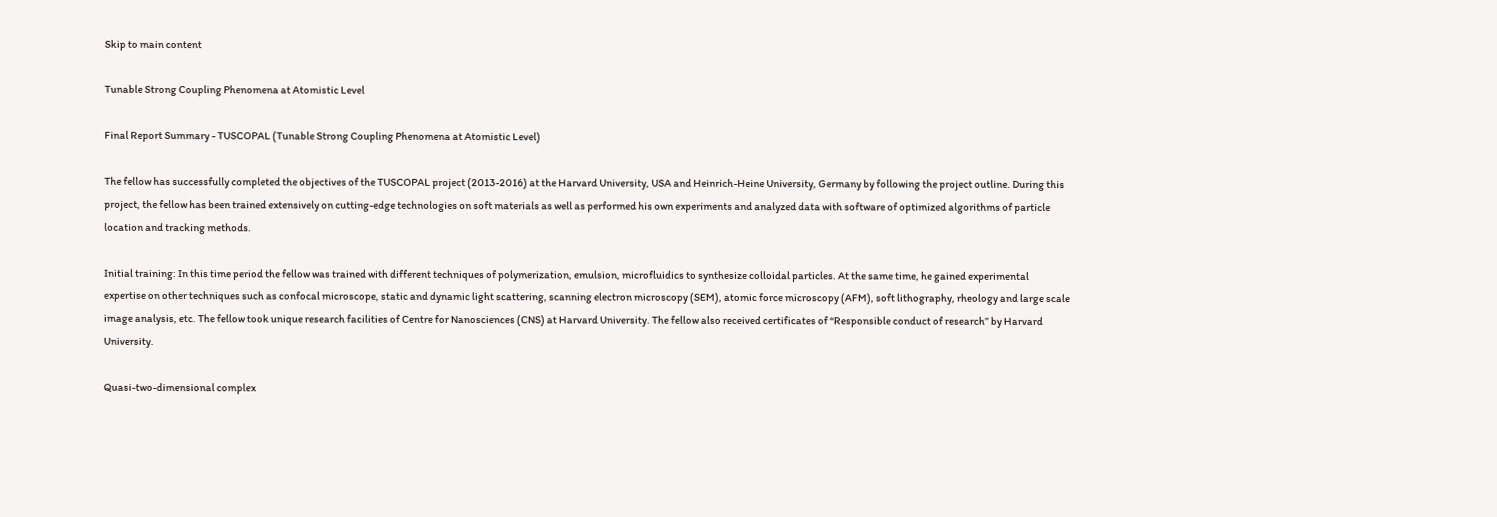Skip to main content

Tunable Strong Coupling Phenomena at Atomistic Level

Final Report Summary - TUSCOPAL (Tunable Strong Coupling Phenomena at Atomistic Level)

The fellow has successfully completed the objectives of the TUSCOPAL project (2013-2016) at the Harvard University, USA and Heinrich-Heine University, Germany by following the project outline. During this project, the fellow has been trained extensively on cutting-edge technologies on soft materials as well as performed his own experiments and analyzed data with software of optimized algorithms of particle location and tracking methods.

Initial training: In this time period the fellow was trained with different techniques of polymerization, emulsion, microfluidics to synthesize colloidal particles. At the same time, he gained experimental expertise on other techniques such as confocal microscope, static and dynamic light scattering, scanning electron microscopy (SEM), atomic force microscopy (AFM), soft lithography, rheology and large scale image analysis, etc. The fellow took unique research facilities of Centre for Nanosciences (CNS) at Harvard University. The fellow also received certificates of “Responsible conduct of research” by Harvard University.

Quasi-two-dimensional complex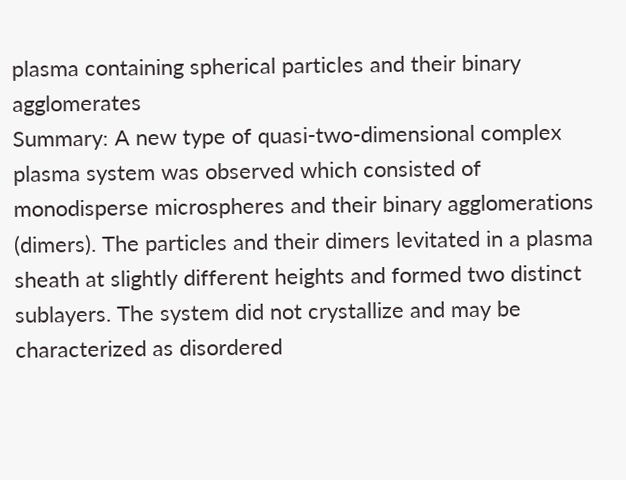plasma containing spherical particles and their binary agglomerates
Summary: A new type of quasi-two-dimensional complex plasma system was observed which consisted of monodisperse microspheres and their binary agglomerations (dimers). The particles and their dimers levitated in a plasma sheath at slightly different heights and formed two distinct sublayers. The system did not crystallize and may be characterized as disordered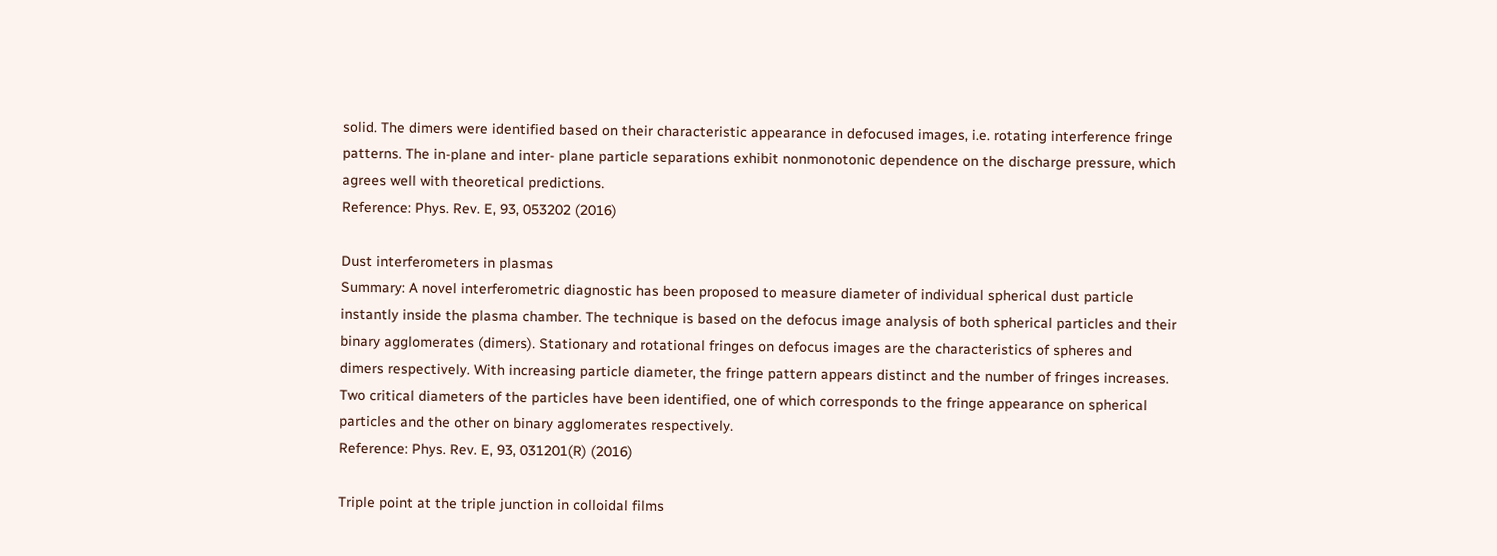solid. The dimers were identified based on their characteristic appearance in defocused images, i.e. rotating interference fringe patterns. The in-plane and inter- plane particle separations exhibit nonmonotonic dependence on the discharge pressure, which agrees well with theoretical predictions.
Reference: Phys. Rev. E, 93, 053202 (2016)

Dust interferometers in plasmas
Summary: A novel interferometric diagnostic has been proposed to measure diameter of individual spherical dust particle instantly inside the plasma chamber. The technique is based on the defocus image analysis of both spherical particles and their binary agglomerates (dimers). Stationary and rotational fringes on defocus images are the characteristics of spheres and dimers respectively. With increasing particle diameter, the fringe pattern appears distinct and the number of fringes increases. Two critical diameters of the particles have been identified, one of which corresponds to the fringe appearance on spherical particles and the other on binary agglomerates respectively.
Reference: Phys. Rev. E, 93, 031201(R) (2016)

Triple point at the triple junction in colloidal films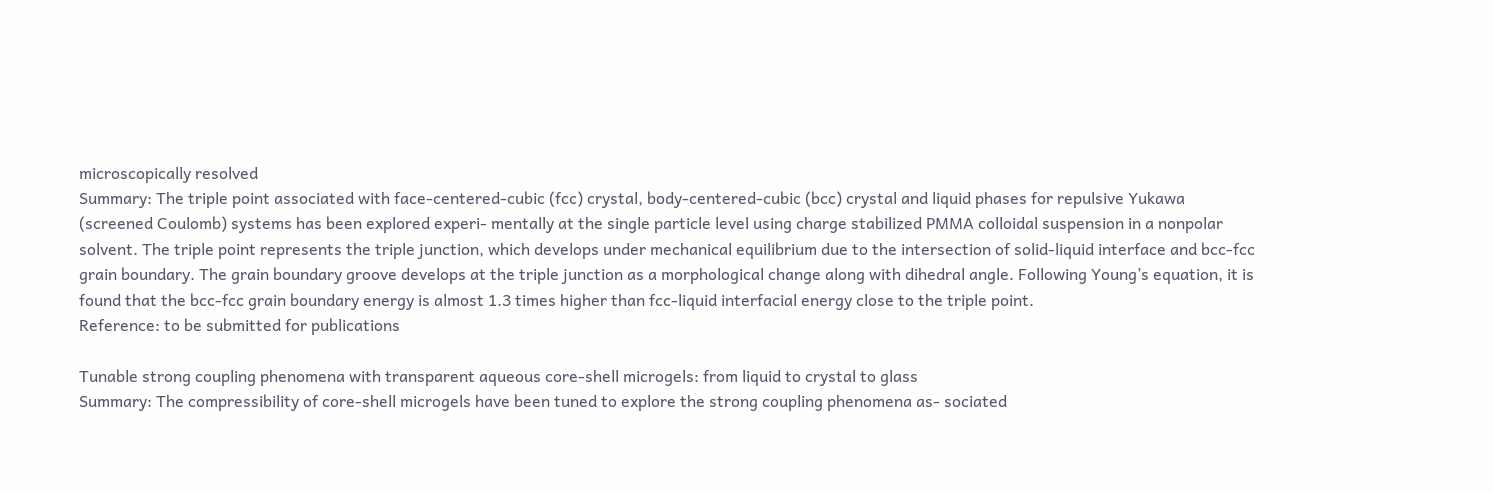microscopically resolved
Summary: The triple point associated with face-centered-cubic (fcc) crystal, body-centered-cubic (bcc) crystal and liquid phases for repulsive Yukawa (screened Coulomb) systems has been explored experi- mentally at the single particle level using charge stabilized PMMA colloidal suspension in a nonpolar solvent. The triple point represents the triple junction, which develops under mechanical equilibrium due to the intersection of solid-liquid interface and bcc-fcc grain boundary. The grain boundary groove develops at the triple junction as a morphological change along with dihedral angle. Following Young’s equation, it is found that the bcc-fcc grain boundary energy is almost 1.3 times higher than fcc-liquid interfacial energy close to the triple point.
Reference: to be submitted for publications

Tunable strong coupling phenomena with transparent aqueous core-shell microgels: from liquid to crystal to glass
Summary: The compressibility of core-shell microgels have been tuned to explore the strong coupling phenomena as- sociated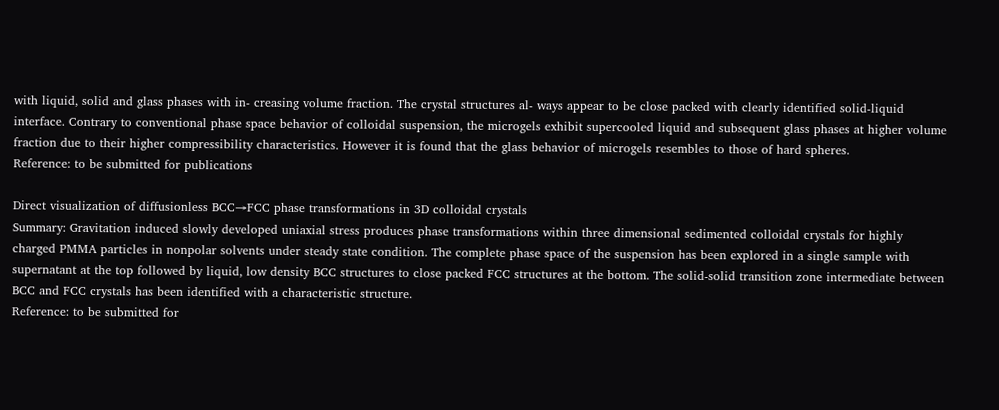with liquid, solid and glass phases with in- creasing volume fraction. The crystal structures al- ways appear to be close packed with clearly identified solid-liquid interface. Contrary to conventional phase space behavior of colloidal suspension, the microgels exhibit supercooled liquid and subsequent glass phases at higher volume fraction due to their higher compressibility characteristics. However it is found that the glass behavior of microgels resembles to those of hard spheres.
Reference: to be submitted for publications

Direct visualization of diffusionless BCC→FCC phase transformations in 3D colloidal crystals
Summary: Gravitation induced slowly developed uniaxial stress produces phase transformations within three dimensional sedimented colloidal crystals for highly charged PMMA particles in nonpolar solvents under steady state condition. The complete phase space of the suspension has been explored in a single sample with supernatant at the top followed by liquid, low density BCC structures to close packed FCC structures at the bottom. The solid-solid transition zone intermediate between BCC and FCC crystals has been identified with a characteristic structure.
Reference: to be submitted for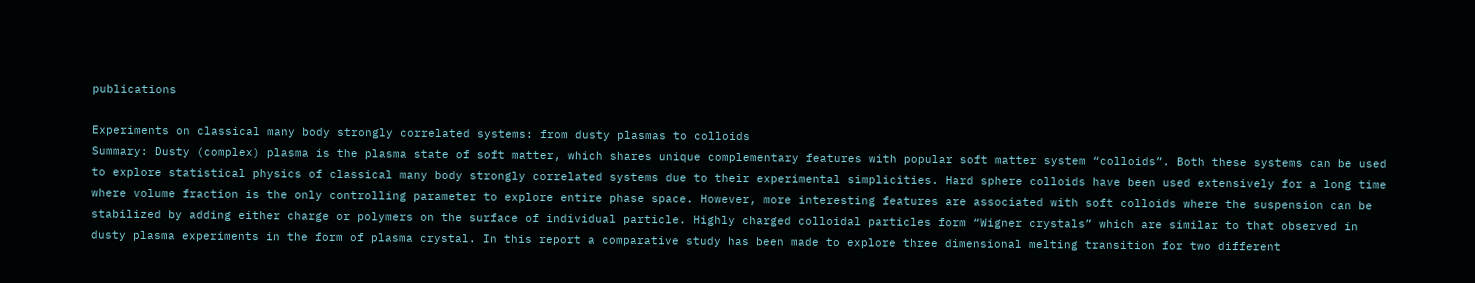publications

Experiments on classical many body strongly correlated systems: from dusty plasmas to colloids
Summary: Dusty (complex) plasma is the plasma state of soft matter, which shares unique complementary features with popular soft matter system “colloids”. Both these systems can be used to explore statistical physics of classical many body strongly correlated systems due to their experimental simplicities. Hard sphere colloids have been used extensively for a long time where volume fraction is the only controlling parameter to explore entire phase space. However, more interesting features are associated with soft colloids where the suspension can be stabilized by adding either charge or polymers on the surface of individual particle. Highly charged colloidal particles form “Wigner crystals” which are similar to that observed in dusty plasma experiments in the form of plasma crystal. In this report a comparative study has been made to explore three dimensional melting transition for two different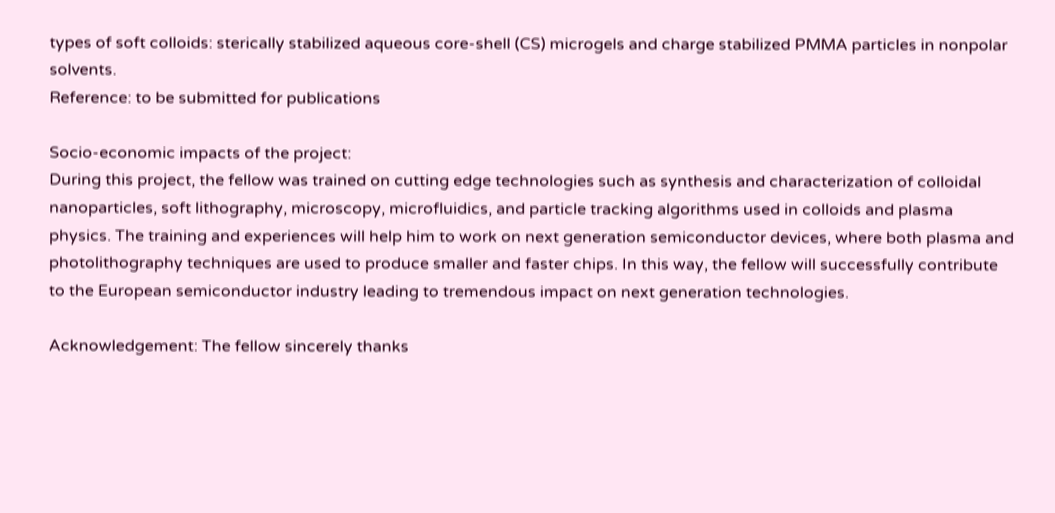types of soft colloids: sterically stabilized aqueous core-shell (CS) microgels and charge stabilized PMMA particles in nonpolar solvents.
Reference: to be submitted for publications

Socio-economic impacts of the project:
During this project, the fellow was trained on cutting edge technologies such as synthesis and characterization of colloidal nanoparticles, soft lithography, microscopy, microfluidics, and particle tracking algorithms used in colloids and plasma physics. The training and experiences will help him to work on next generation semiconductor devices, where both plasma and photolithography techniques are used to produce smaller and faster chips. In this way, the fellow will successfully contribute to the European semiconductor industry leading to tremendous impact on next generation technologies.

Acknowledgement: The fellow sincerely thanks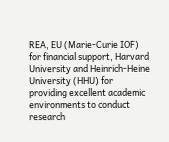REA, EU (Marie-Curie IOF) for financial support, Harvard University and Heinrich-Heine University (HHU) for providing excellent academic environments to conduct research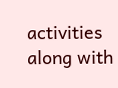activities along with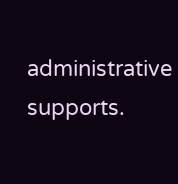administrative supports.